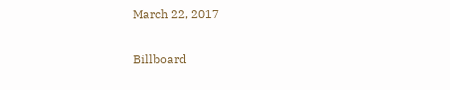March 22, 2017

Billboard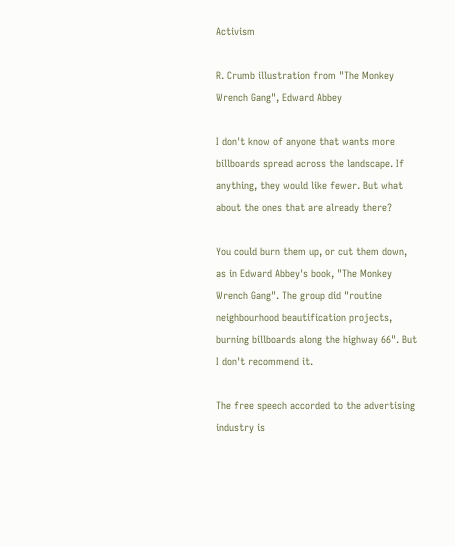Activism

R. Crumb illustration from "The Monkey Wrench Gang", Edward Abbey

I don't know of anyone that wants more billboards spread across the landscape. If anything, they would like fewer. But what about the ones that are already there?

You could burn them up, or cut them down, as in Edward Abbey's book, "The Monkey Wrench Gang". The group did "routine neighbourhood beautification projects, burning billboards along the highway 66". But I don't recommend it.

The free speech accorded to the advertising industry is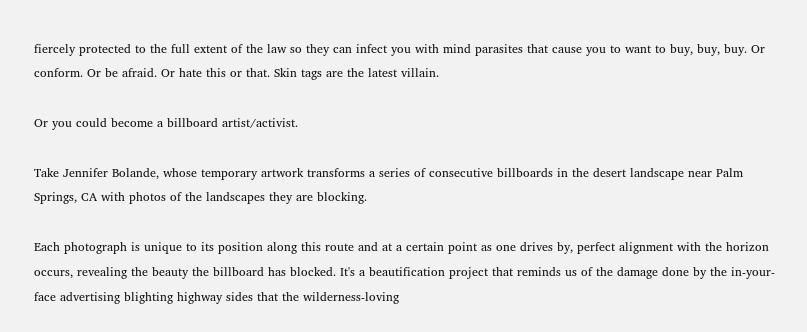fiercely protected to the full extent of the law so they can infect you with mind parasites that cause you to want to buy, buy, buy. Or conform. Or be afraid. Or hate this or that. Skin tags are the latest villain.

Or you could become a billboard artist/activist.

Take Jennifer Bolande, whose temporary artwork transforms a series of consecutive billboards in the desert landscape near Palm Springs, CA with photos of the landscapes they are blocking.

Each photograph is unique to its position along this route and at a certain point as one drives by, perfect alignment with the horizon occurs, revealing the beauty the billboard has blocked. It's a beautification project that reminds us of the damage done by the in-your-face advertising blighting highway sides that the wilderness-loving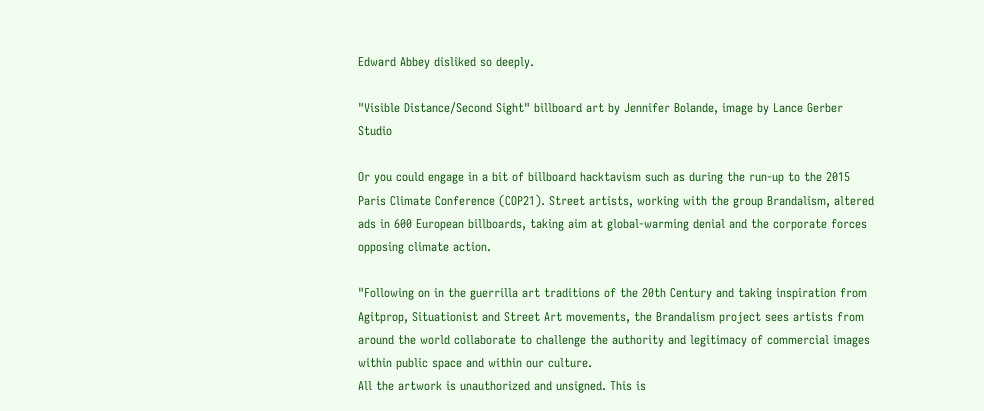Edward Abbey disliked so deeply.

"Visible Distance/Second Sight" billboard art by Jennifer Bolande, image by Lance Gerber Studio

Or you could engage in a bit of billboard hacktavism such as during the run-up to the 2015 Paris Climate Conference (COP21). Street artists, working with the group Brandalism, altered ads in 600 European billboards, taking aim at global-warming denial and the corporate forces opposing climate action.

"Following on in the guerrilla art traditions of the 20th Century and taking inspiration from Agitprop, Situationist and Street Art movements, the Brandalism project sees artists from around the world collaborate to challenge the authority and legitimacy of commercial images within public space and within our culture.
All the artwork is unauthorized and unsigned. This is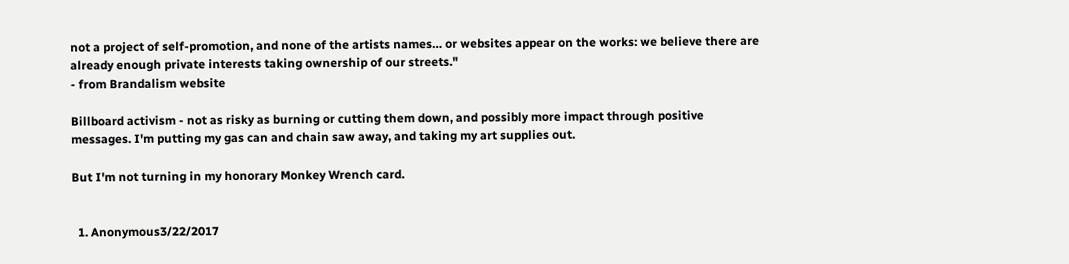not a project of self-promotion, and none of the artists names… or websites appear on the works: we believe there are already enough private interests taking ownership of our streets."
- from Brandalism website

Billboard activism - not as risky as burning or cutting them down, and possibly more impact through positive messages. I'm putting my gas can and chain saw away, and taking my art supplies out.

But I'm not turning in my honorary Monkey Wrench card.


  1. Anonymous3/22/2017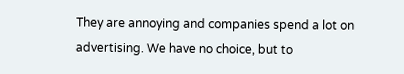They are annoying and companies spend a lot on advertising. We have no choice, but to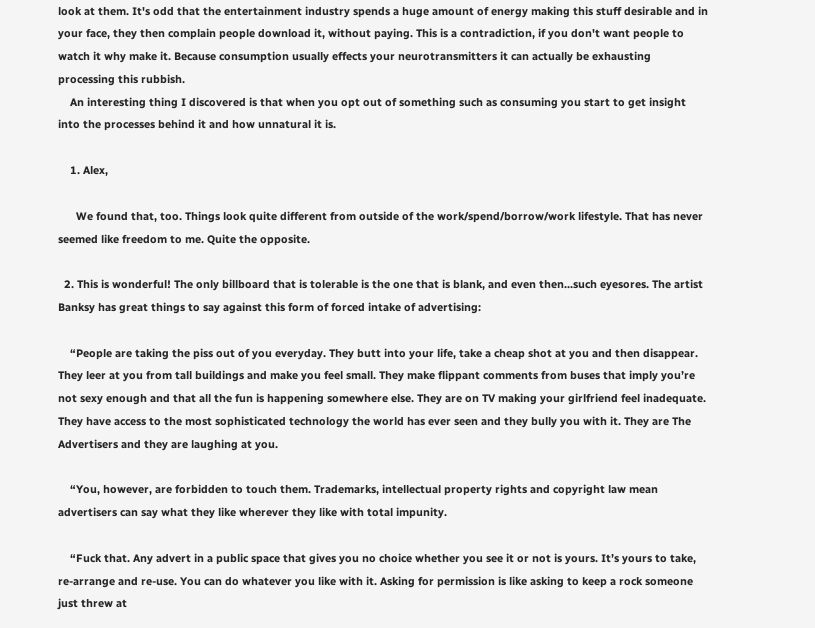look at them. It's odd that the entertainment industry spends a huge amount of energy making this stuff desirable and in your face, they then complain people download it, without paying. This is a contradiction, if you don't want people to watch it why make it. Because consumption usually effects your neurotransmitters it can actually be exhausting processing this rubbish.
    An interesting thing I discovered is that when you opt out of something such as consuming you start to get insight into the processes behind it and how unnatural it is.

    1. Alex,

      We found that, too. Things look quite different from outside of the work/spend/borrow/work lifestyle. That has never seemed like freedom to me. Quite the opposite.

  2. This is wonderful! The only billboard that is tolerable is the one that is blank, and even then...such eyesores. The artist Banksy has great things to say against this form of forced intake of advertising:

    “People are taking the piss out of you everyday. They butt into your life, take a cheap shot at you and then disappear. They leer at you from tall buildings and make you feel small. They make flippant comments from buses that imply you’re not sexy enough and that all the fun is happening somewhere else. They are on TV making your girlfriend feel inadequate. They have access to the most sophisticated technology the world has ever seen and they bully you with it. They are The Advertisers and they are laughing at you.

    “You, however, are forbidden to touch them. Trademarks, intellectual property rights and copyright law mean advertisers can say what they like wherever they like with total impunity.

    “Fuck that. Any advert in a public space that gives you no choice whether you see it or not is yours. It’s yours to take, re-arrange and re-use. You can do whatever you like with it. Asking for permission is like asking to keep a rock someone just threw at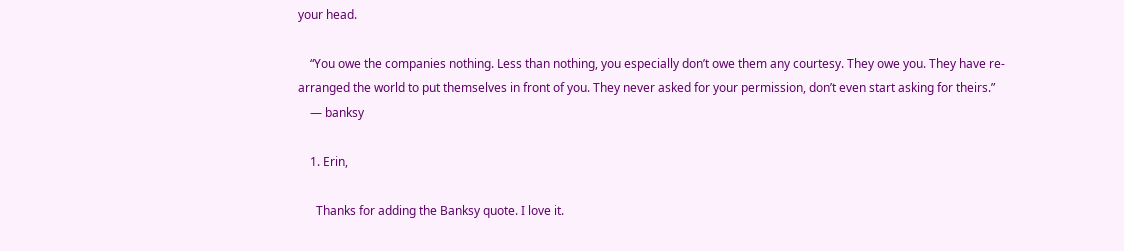your head.

    “You owe the companies nothing. Less than nothing, you especially don’t owe them any courtesy. They owe you. They have re-arranged the world to put themselves in front of you. They never asked for your permission, don’t even start asking for theirs.”
    — banksy

    1. Erin,

      Thanks for adding the Banksy quote. I love it.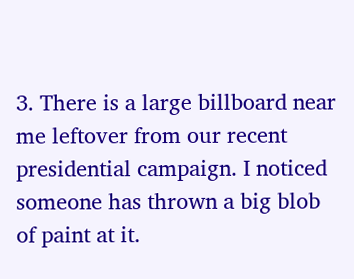3. There is a large billboard near me leftover from our recent presidential campaign. I noticed someone has thrown a big blob of paint at it.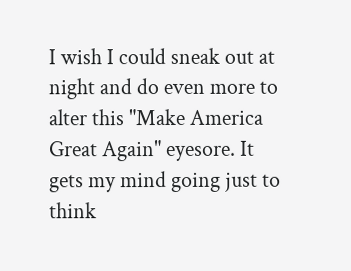I wish I could sneak out at night and do even more to alter this "Make America Great Again" eyesore. It gets my mind going just to think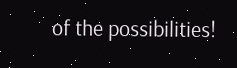of the possibilities!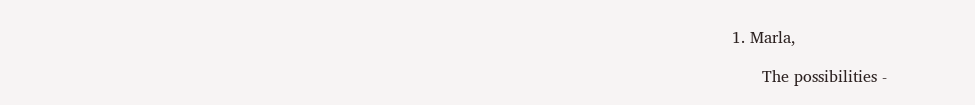1. Marla,

      The possibilities -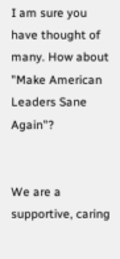I am sure you have thought of many. How about "Make American Leaders Sane Again"?


We are a supportive, caring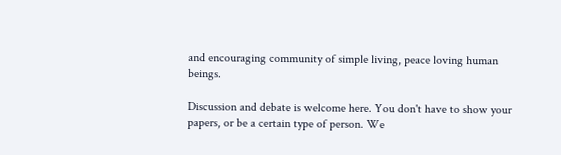and encouraging community of simple living, peace loving human beings.

Discussion and debate is welcome here. You don't have to show your papers, or be a certain type of person. We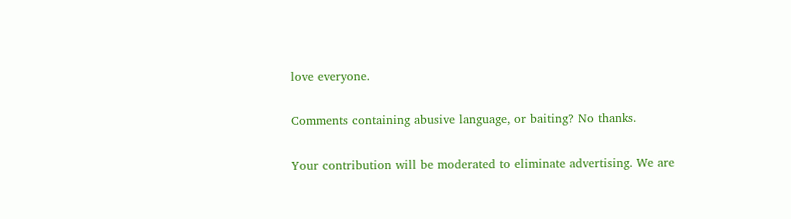love everyone.

Comments containing abusive language, or baiting? No thanks.

Your contribution will be moderated to eliminate advertising. We are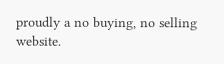proudly a no buying, no selling website.